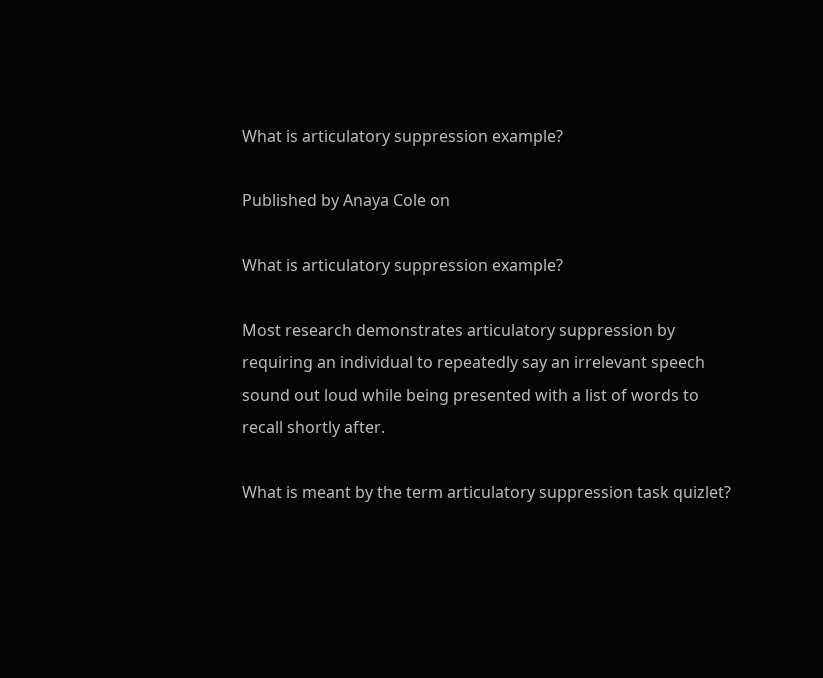What is articulatory suppression example?

Published by Anaya Cole on

What is articulatory suppression example?

Most research demonstrates articulatory suppression by requiring an individual to repeatedly say an irrelevant speech sound out loud while being presented with a list of words to recall shortly after.

What is meant by the term articulatory suppression task quizlet?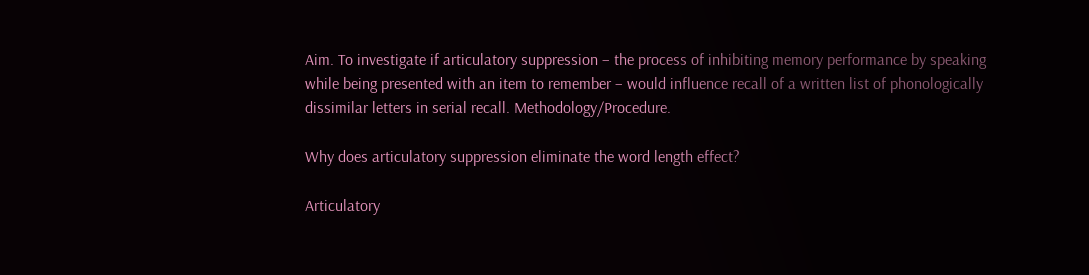Aim. To investigate if articulatory suppression – the process of inhibiting memory performance by speaking while being presented with an item to remember – would influence recall of a written list of phonologically dissimilar letters in serial recall. Methodology/Procedure.

Why does articulatory suppression eliminate the word length effect?

Articulatory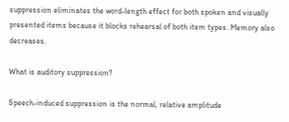suppression eliminates the word-length effect for both spoken and visually presented items because it blocks rehearsal of both item types. Memory also decreases.

What is auditory suppression?

Speech-induced suppression is the normal, relative amplitude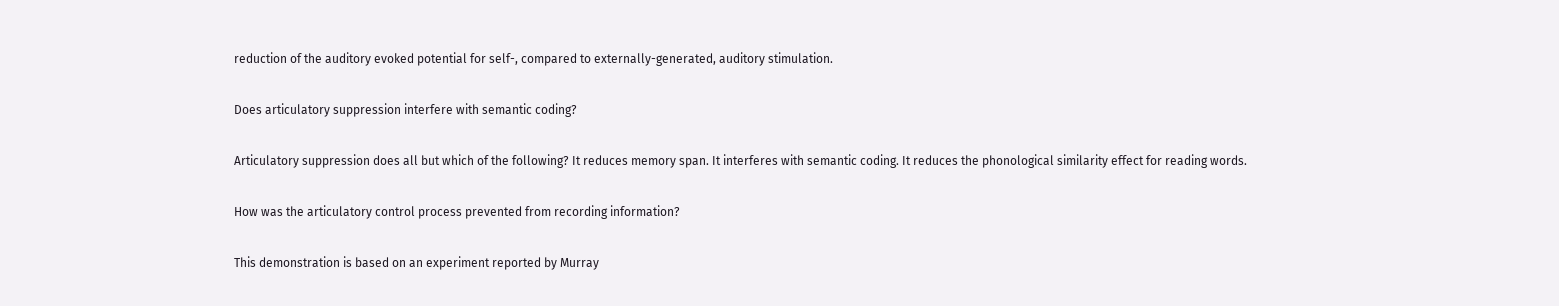reduction of the auditory evoked potential for self-, compared to externally-generated, auditory stimulation.

Does articulatory suppression interfere with semantic coding?

Articulatory suppression does all but which of the following? It reduces memory span. It interferes with semantic coding. It reduces the phonological similarity effect for reading words.

How was the articulatory control process prevented from recording information?

This demonstration is based on an experiment reported by Murray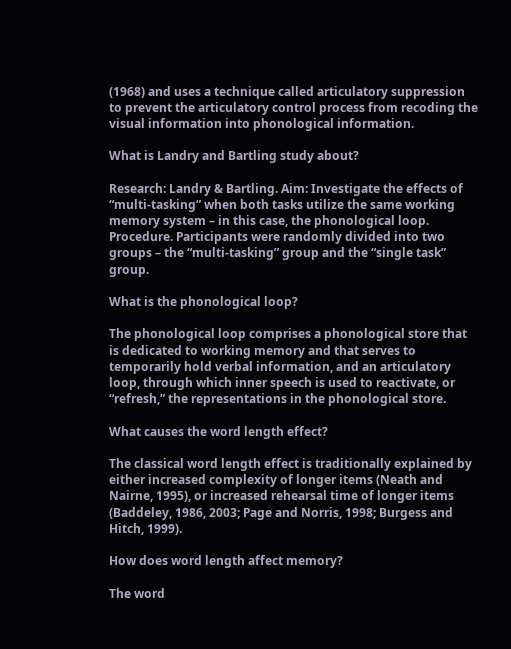(1968) and uses a technique called articulatory suppression to prevent the articulatory control process from recoding the visual information into phonological information.

What is Landry and Bartling study about?

Research: Landry & Bartling. Aim: Investigate the effects of “multi-tasking” when both tasks utilize the same working memory system – in this case, the phonological loop. Procedure. Participants were randomly divided into two groups – the “multi-tasking” group and the “single task” group.

What is the phonological loop?

The phonological loop comprises a phonological store that is dedicated to working memory and that serves to temporarily hold verbal information, and an articulatory loop, through which inner speech is used to reactivate, or “refresh,” the representations in the phonological store.

What causes the word length effect?

The classical word length effect is traditionally explained by either increased complexity of longer items (Neath and Nairne, 1995), or increased rehearsal time of longer items (Baddeley, 1986, 2003; Page and Norris, 1998; Burgess and Hitch, 1999).

How does word length affect memory?

The word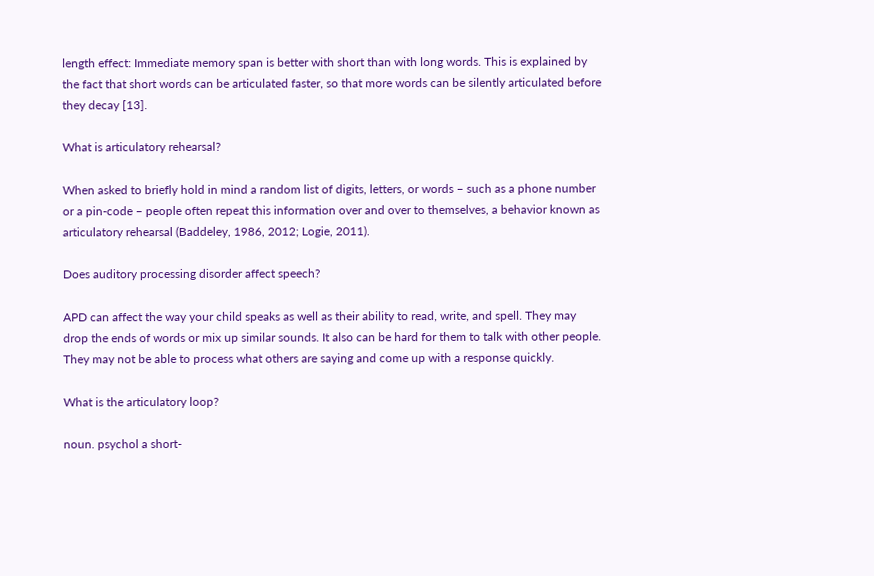length effect: Immediate memory span is better with short than with long words. This is explained by the fact that short words can be articulated faster, so that more words can be silently articulated before they decay [13].

What is articulatory rehearsal?

When asked to briefly hold in mind a random list of digits, letters, or words – such as a phone number or a pin-code – people often repeat this information over and over to themselves, a behavior known as articulatory rehearsal (Baddeley, 1986, 2012; Logie, 2011).

Does auditory processing disorder affect speech?

APD can affect the way your child speaks as well as their ability to read, write, and spell. They may drop the ends of words or mix up similar sounds. It also can be hard for them to talk with other people. They may not be able to process what others are saying and come up with a response quickly.

What is the articulatory loop?

noun. psychol a short-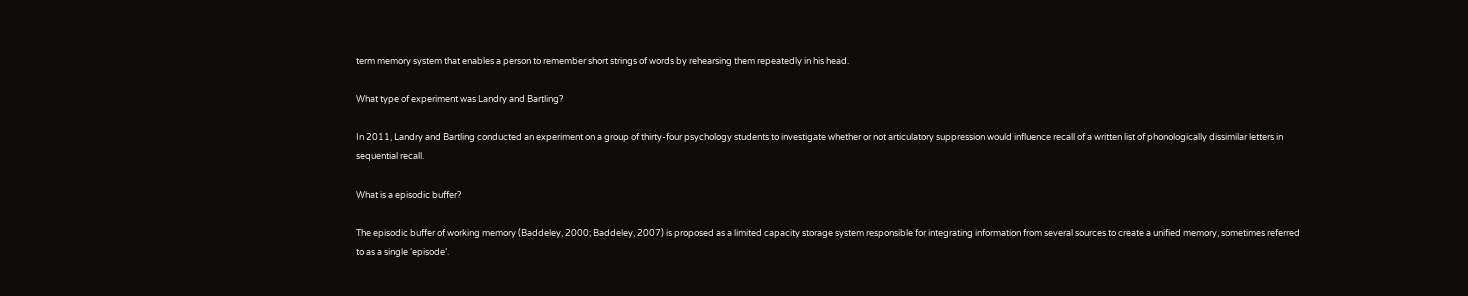term memory system that enables a person to remember short strings of words by rehearsing them repeatedly in his head.

What type of experiment was Landry and Bartling?

In 2011, Landry and Bartling conducted an experiment on a group of thirty-four psychology students to investigate whether or not articulatory suppression would influence recall of a written list of phonologically dissimilar letters in sequential recall.

What is a episodic buffer?

The episodic buffer of working memory (Baddeley, 2000; Baddeley, 2007) is proposed as a limited capacity storage system responsible for integrating information from several sources to create a unified memory, sometimes referred to as a single ‘episode’.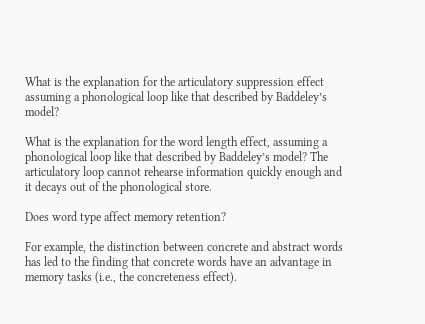What is the explanation for the articulatory suppression effect assuming a phonological loop like that described by Baddeley’s model?

What is the explanation for the word length effect, assuming a phonological loop like that described by Baddeley’s model? The articulatory loop cannot rehearse information quickly enough and it decays out of the phonological store.

Does word type affect memory retention?

For example, the distinction between concrete and abstract words has led to the finding that concrete words have an advantage in memory tasks (i.e., the concreteness effect).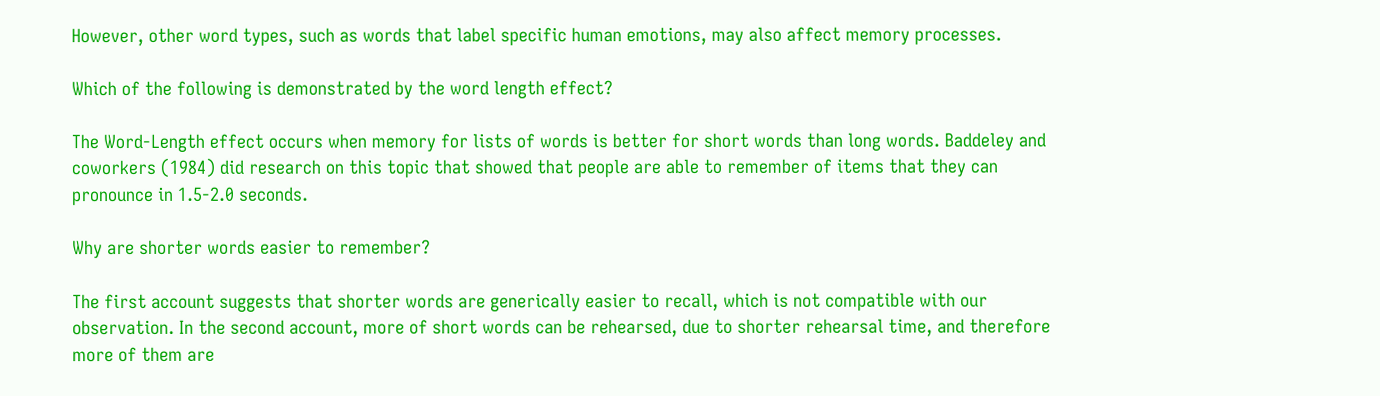However, other word types, such as words that label specific human emotions, may also affect memory processes.

Which of the following is demonstrated by the word length effect?

The Word-Length effect occurs when memory for lists of words is better for short words than long words. Baddeley and coworkers (1984) did research on this topic that showed that people are able to remember of items that they can pronounce in 1.5-2.0 seconds.

Why are shorter words easier to remember?

The first account suggests that shorter words are generically easier to recall, which is not compatible with our observation. In the second account, more of short words can be rehearsed, due to shorter rehearsal time, and therefore more of them are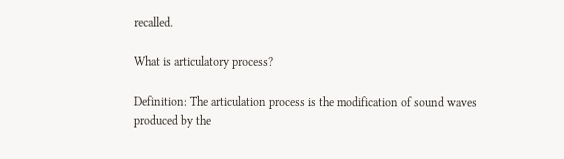recalled.

What is articulatory process?

Definition: The articulation process is the modification of sound waves produced by the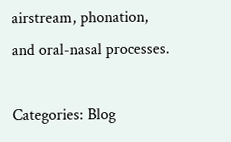airstream, phonation, and oral-nasal processes.

Categories: Blog